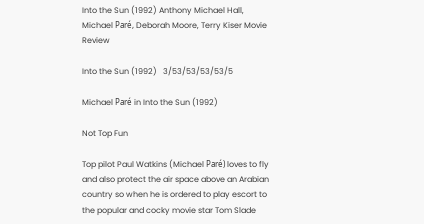Into the Sun (1992) Anthony Michael Hall, Michael Paré, Deborah Moore, Terry Kiser Movie Review

Into the Sun (1992)   3/53/53/53/53/5

Michael Paré in Into the Sun (1992)

Not Top Fun

Top pilot Paul Watkins (Michael Paré) loves to fly and also protect the air space above an Arabian country so when he is ordered to play escort to the popular and cocky movie star Tom Slade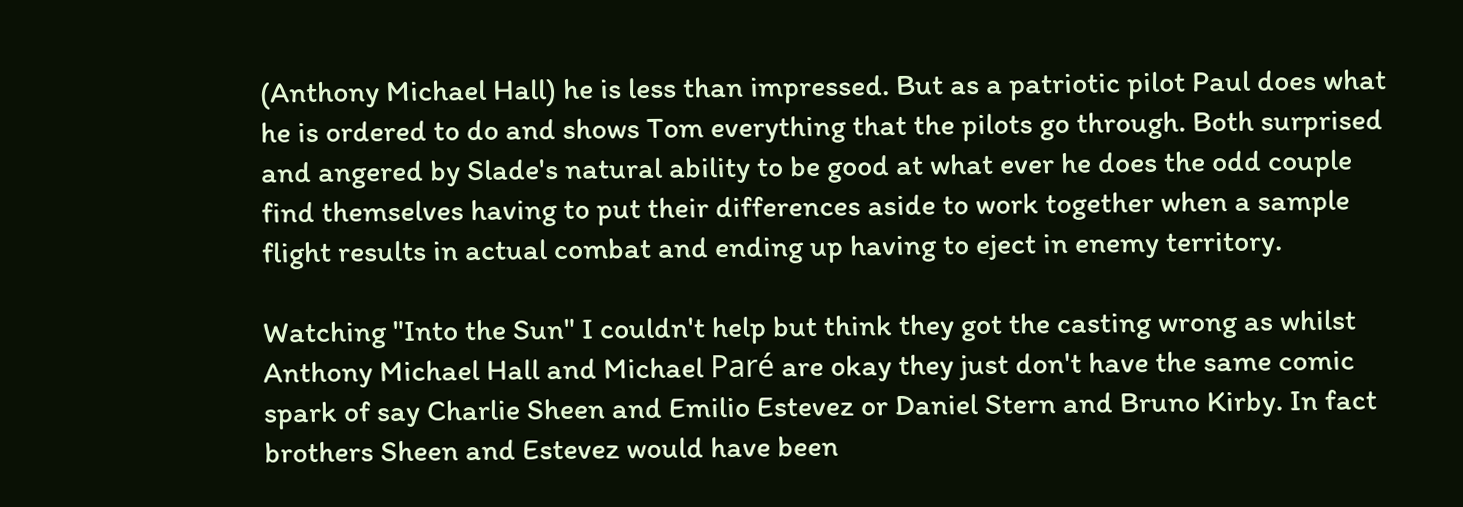(Anthony Michael Hall) he is less than impressed. But as a patriotic pilot Paul does what he is ordered to do and shows Tom everything that the pilots go through. Both surprised and angered by Slade's natural ability to be good at what ever he does the odd couple find themselves having to put their differences aside to work together when a sample flight results in actual combat and ending up having to eject in enemy territory.

Watching "Into the Sun" I couldn't help but think they got the casting wrong as whilst Anthony Michael Hall and Michael Paré are okay they just don't have the same comic spark of say Charlie Sheen and Emilio Estevez or Daniel Stern and Bruno Kirby. In fact brothers Sheen and Estevez would have been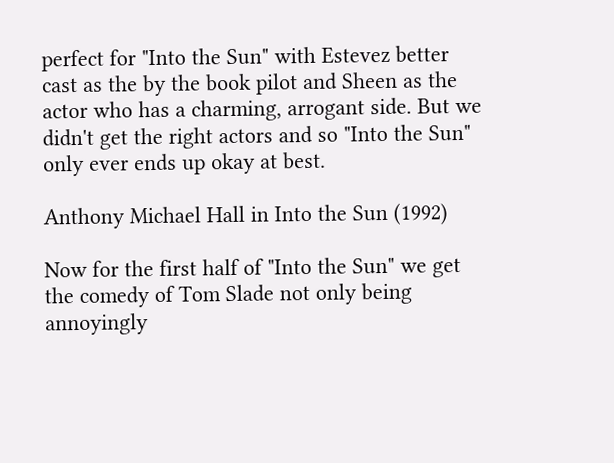perfect for "Into the Sun" with Estevez better cast as the by the book pilot and Sheen as the actor who has a charming, arrogant side. But we didn't get the right actors and so "Into the Sun" only ever ends up okay at best.

Anthony Michael Hall in Into the Sun (1992)

Now for the first half of "Into the Sun" we get the comedy of Tom Slade not only being annoyingly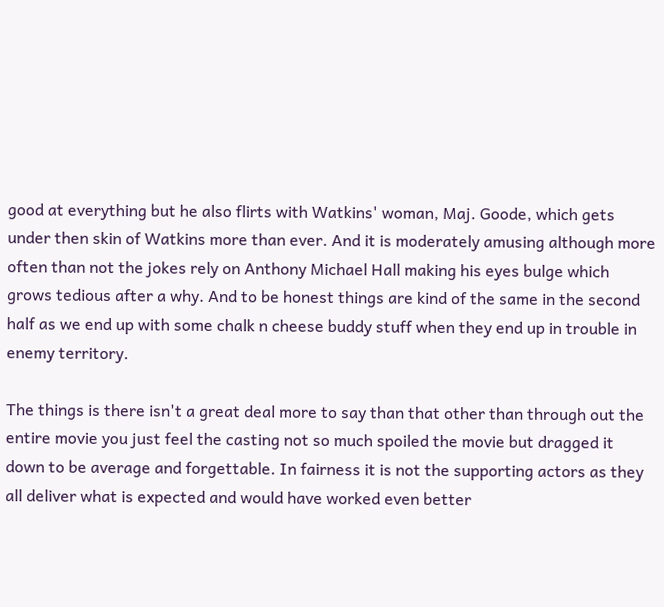good at everything but he also flirts with Watkins' woman, Maj. Goode, which gets under then skin of Watkins more than ever. And it is moderately amusing although more often than not the jokes rely on Anthony Michael Hall making his eyes bulge which grows tedious after a why. And to be honest things are kind of the same in the second half as we end up with some chalk n cheese buddy stuff when they end up in trouble in enemy territory.

The things is there isn't a great deal more to say than that other than through out the entire movie you just feel the casting not so much spoiled the movie but dragged it down to be average and forgettable. In fairness it is not the supporting actors as they all deliver what is expected and would have worked even better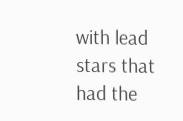with lead stars that had the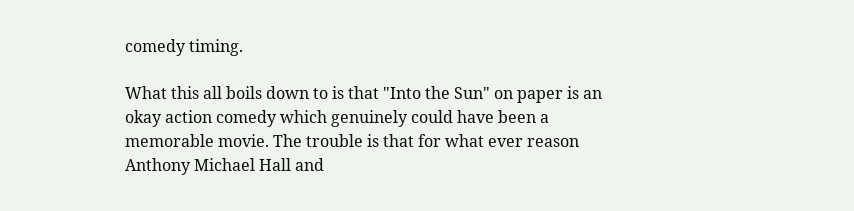comedy timing.

What this all boils down to is that "Into the Sun" on paper is an okay action comedy which genuinely could have been a memorable movie. The trouble is that for what ever reason Anthony Michael Hall and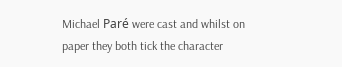Michael Paré were cast and whilst on paper they both tick the character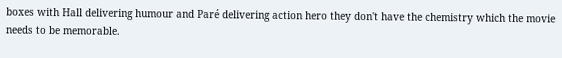boxes with Hall delivering humour and Paré delivering action hero they don't have the chemistry which the movie needs to be memorable.